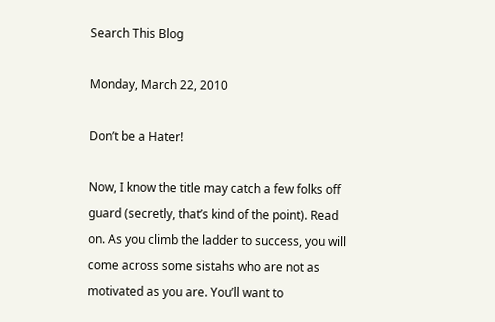Search This Blog

Monday, March 22, 2010

Don’t be a Hater!

Now, I know the title may catch a few folks off guard (secretly, that’s kind of the point). Read on. As you climb the ladder to success, you will come across some sistahs who are not as motivated as you are. You’ll want to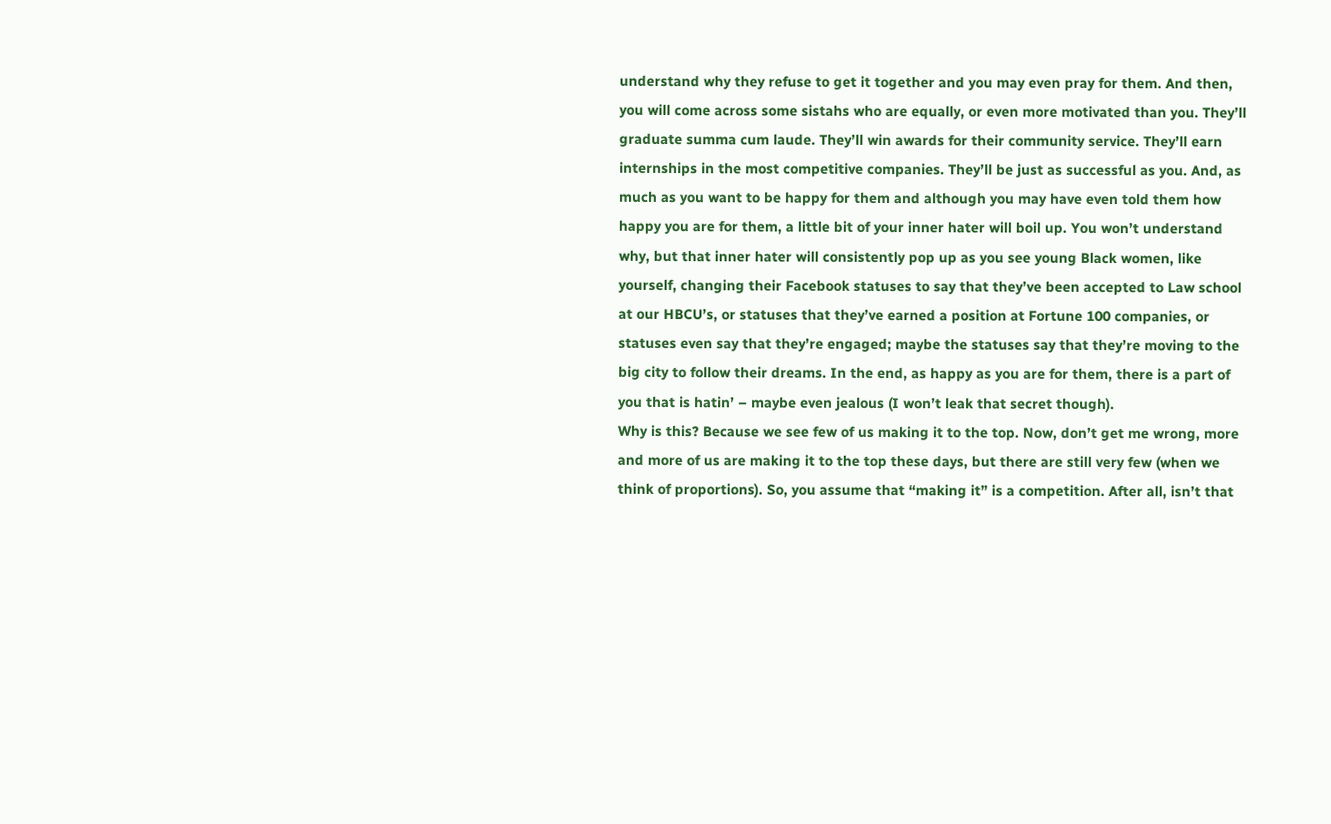understand why they refuse to get it together and you may even pray for them. And then, you will come across some sistahs who are equally, or even more motivated than you. They’ll graduate summa cum laude. They’ll win awards for their community service. They’ll earn internships in the most competitive companies. They’ll be just as successful as you. And, as much as you want to be happy for them and although you may have even told them how happy you are for them, a little bit of your inner hater will boil up. You won’t understand why, but that inner hater will consistently pop up as you see young Black women, like yourself, changing their Facebook statuses to say that they’ve been accepted to Law school at our HBCU’s, or statuses that they’ve earned a position at Fortune 100 companies, or statuses even say that they’re engaged; maybe the statuses say that they’re moving to the big city to follow their dreams. In the end, as happy as you are for them, there is a part of you that is hatin’ – maybe even jealous (I won’t leak that secret though).
Why is this? Because we see few of us making it to the top. Now, don’t get me wrong, more and more of us are making it to the top these days, but there are still very few (when we think of proportions). So, you assume that “making it” is a competition. After all, isn’t that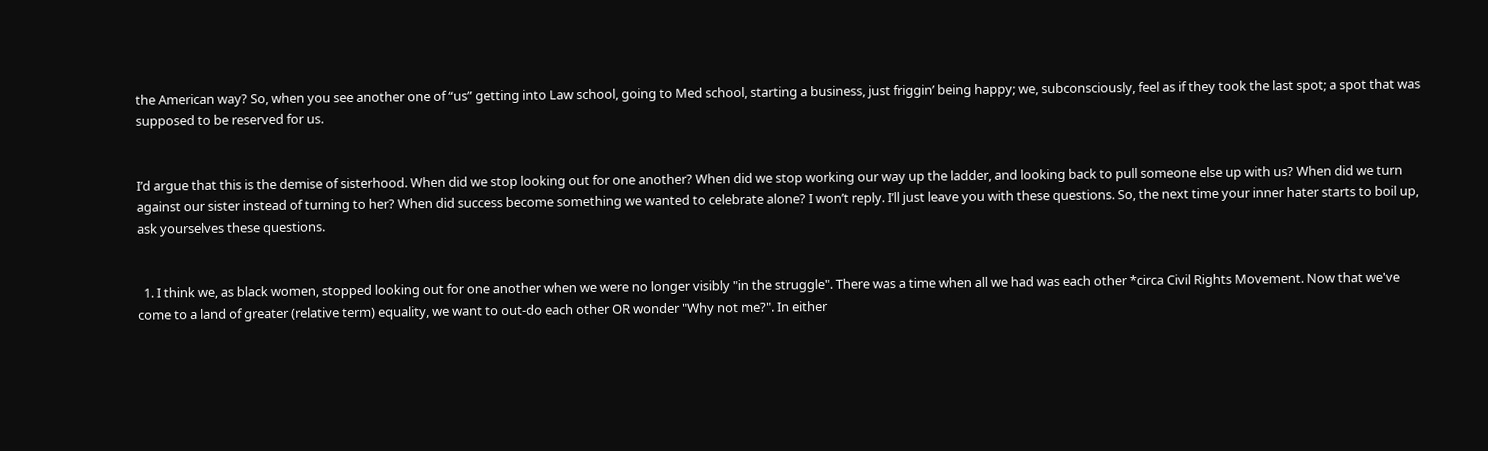the American way? So, when you see another one of “us” getting into Law school, going to Med school, starting a business, just friggin’ being happy; we, subconsciously, feel as if they took the last spot; a spot that was supposed to be reserved for us.


I’d argue that this is the demise of sisterhood. When did we stop looking out for one another? When did we stop working our way up the ladder, and looking back to pull someone else up with us? When did we turn against our sister instead of turning to her? When did success become something we wanted to celebrate alone? I won’t reply. I’ll just leave you with these questions. So, the next time your inner hater starts to boil up, ask yourselves these questions.


  1. I think we, as black women, stopped looking out for one another when we were no longer visibly "in the struggle". There was a time when all we had was each other *circa Civil Rights Movement. Now that we've come to a land of greater (relative term) equality, we want to out-do each other OR wonder "Why not me?". In either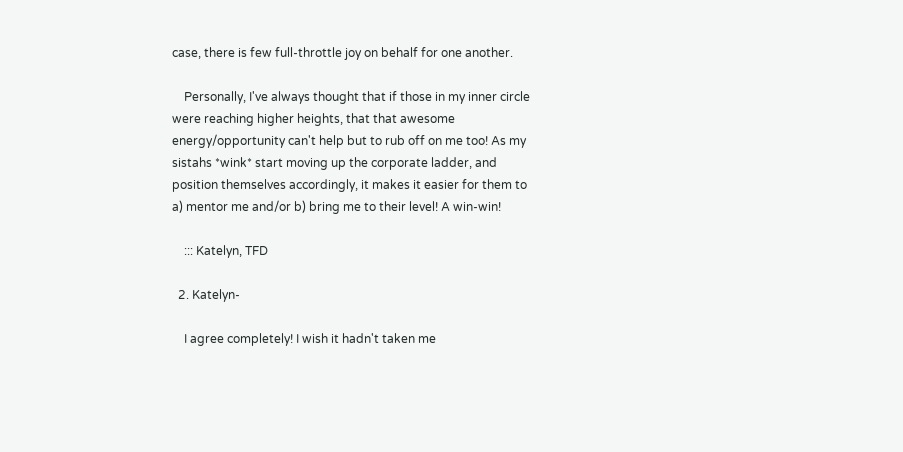case, there is few full-throttle joy on behalf for one another.

    Personally, I've always thought that if those in my inner circle were reaching higher heights, that that awesome energy/opportunity can't help but to rub off on me too! As my sistahs *wink* start moving up the corporate ladder, and position themselves accordingly, it makes it easier for them to a) mentor me and/or b) bring me to their level! A win-win!

    ::: Katelyn, TFD

  2. Katelyn-

    I agree completely! I wish it hadn't taken me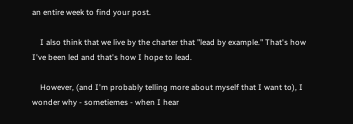an entire week to find your post.

    I also think that we live by the charter that "lead by example." That's how I've been led and that's how I hope to lead.

    However, (and I'm probably telling more about myself that I want to), I wonder why - sometiemes - when I hear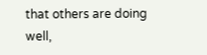that others are doing well,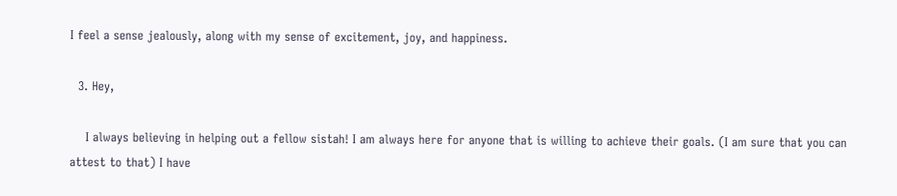I feel a sense jealously, along with my sense of excitement, joy, and happiness.

  3. Hey,

    I always believing in helping out a fellow sistah! I am always here for anyone that is willing to achieve their goals. (I am sure that you can attest to that) I have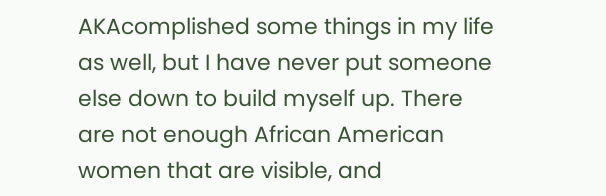AKAcomplished some things in my life as well, but I have never put someone else down to build myself up. There are not enough African American women that are visible, and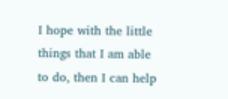I hope with the little things that I am able to do, then I can help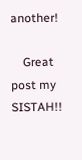another!

    Great post my SISTAH!!